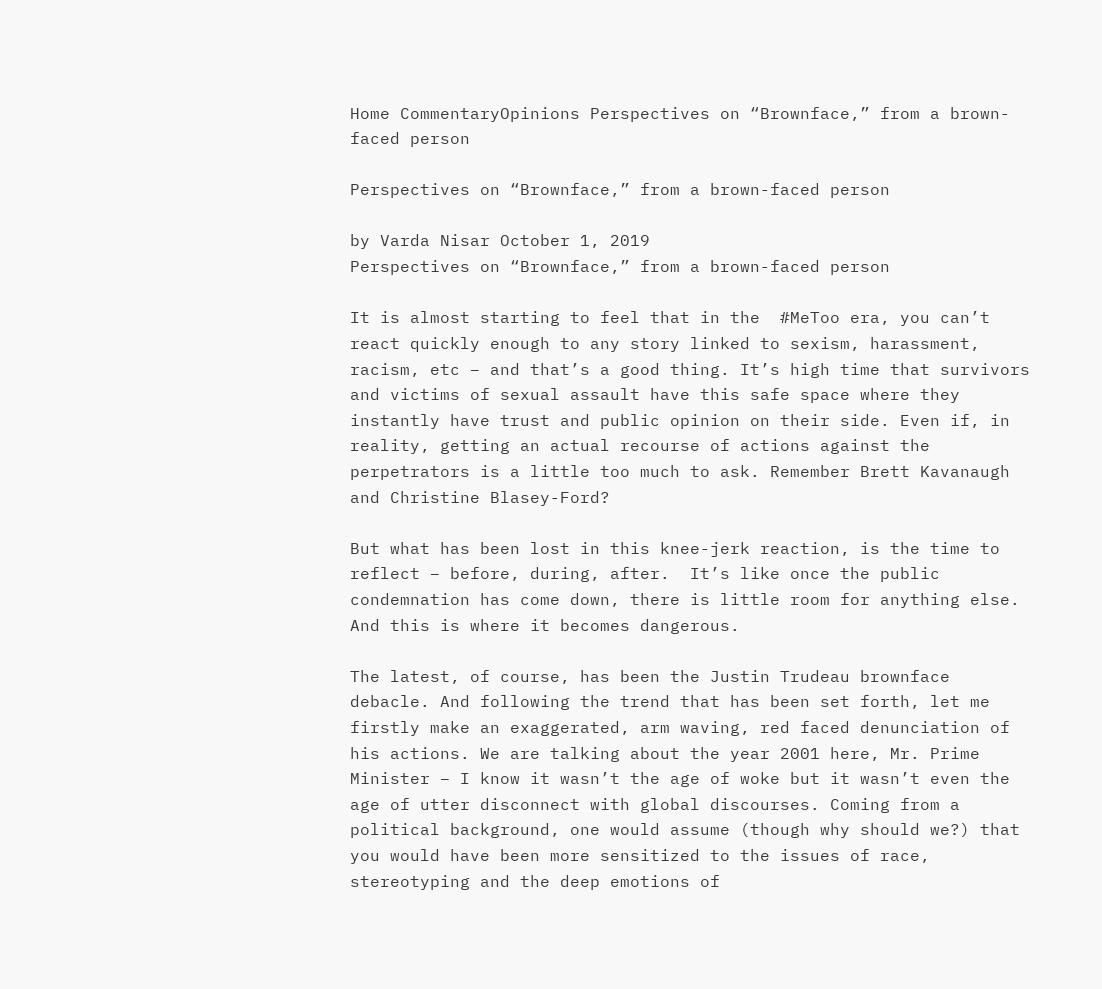Home CommentaryOpinions Perspectives on “Brownface,” from a brown-faced person

Perspectives on “Brownface,” from a brown-faced person

by Varda Nisar October 1, 2019
Perspectives on “Brownface,” from a brown-faced person

It is almost starting to feel that in the  #MeToo era, you can’t react quickly enough to any story linked to sexism, harassment, racism, etc – and that’s a good thing. It’s high time that survivors and victims of sexual assault have this safe space where they instantly have trust and public opinion on their side. Even if, in reality, getting an actual recourse of actions against the perpetrators is a little too much to ask. Remember Brett Kavanaugh and Christine Blasey-Ford?

But what has been lost in this knee-jerk reaction, is the time to reflect – before, during, after.  It’s like once the public condemnation has come down, there is little room for anything else. And this is where it becomes dangerous.

The latest, of course, has been the Justin Trudeau brownface debacle. And following the trend that has been set forth, let me firstly make an exaggerated, arm waving, red faced denunciation of his actions. We are talking about the year 2001 here, Mr. Prime Minister – I know it wasn’t the age of woke but it wasn’t even the age of utter disconnect with global discourses. Coming from a political background, one would assume (though why should we?) that you would have been more sensitized to the issues of race, stereotyping and the deep emotions of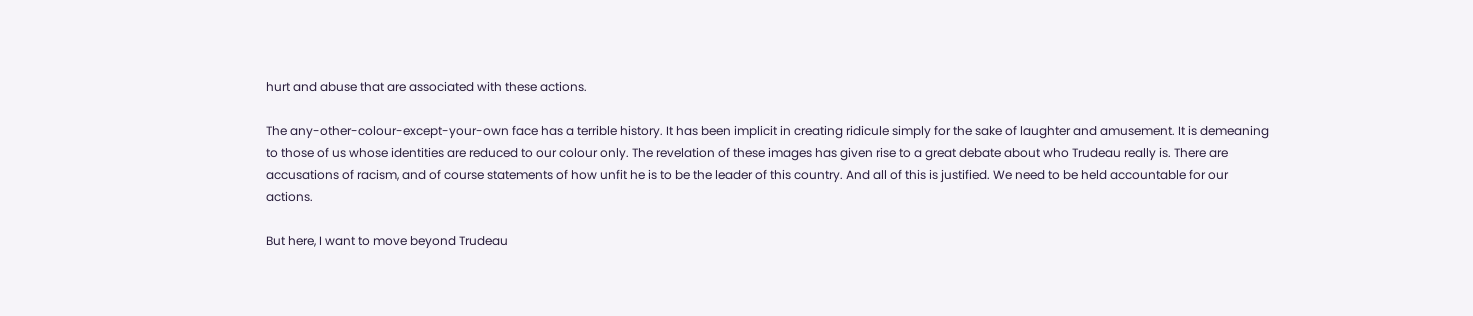hurt and abuse that are associated with these actions.

The any-other-colour-except-your-own face has a terrible history. It has been implicit in creating ridicule simply for the sake of laughter and amusement. It is demeaning to those of us whose identities are reduced to our colour only. The revelation of these images has given rise to a great debate about who Trudeau really is. There are accusations of racism, and of course statements of how unfit he is to be the leader of this country. And all of this is justified. We need to be held accountable for our actions.

But here, I want to move beyond Trudeau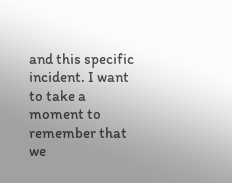and this specific incident. I want to take a moment to remember that we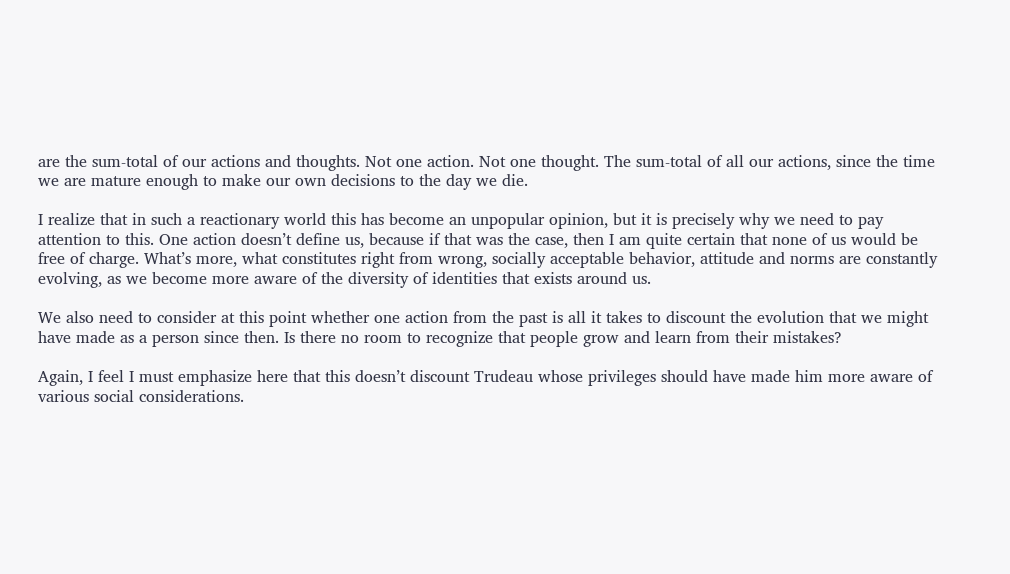are the sum-total of our actions and thoughts. Not one action. Not one thought. The sum-total of all our actions, since the time we are mature enough to make our own decisions to the day we die.

I realize that in such a reactionary world this has become an unpopular opinion, but it is precisely why we need to pay attention to this. One action doesn’t define us, because if that was the case, then I am quite certain that none of us would be free of charge. What’s more, what constitutes right from wrong, socially acceptable behavior, attitude and norms are constantly evolving, as we become more aware of the diversity of identities that exists around us.

We also need to consider at this point whether one action from the past is all it takes to discount the evolution that we might have made as a person since then. Is there no room to recognize that people grow and learn from their mistakes?

Again, I feel I must emphasize here that this doesn’t discount Trudeau whose privileges should have made him more aware of various social considerations.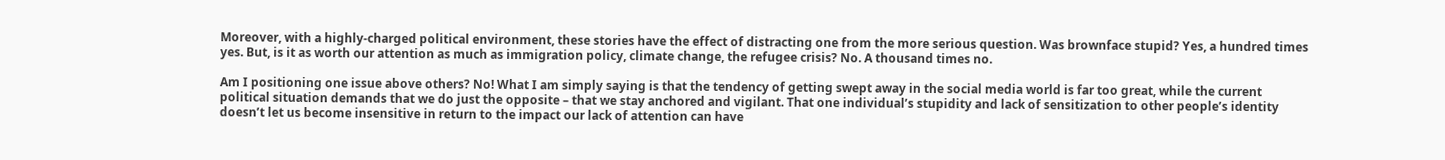Moreover, with a highly-charged political environment, these stories have the effect of distracting one from the more serious question. Was brownface stupid? Yes, a hundred times yes. But, is it as worth our attention as much as immigration policy, climate change, the refugee crisis? No. A thousand times no.

Am I positioning one issue above others? No! What I am simply saying is that the tendency of getting swept away in the social media world is far too great, while the current political situation demands that we do just the opposite – that we stay anchored and vigilant. That one individual’s stupidity and lack of sensitization to other people’s identity doesn’t let us become insensitive in return to the impact our lack of attention can have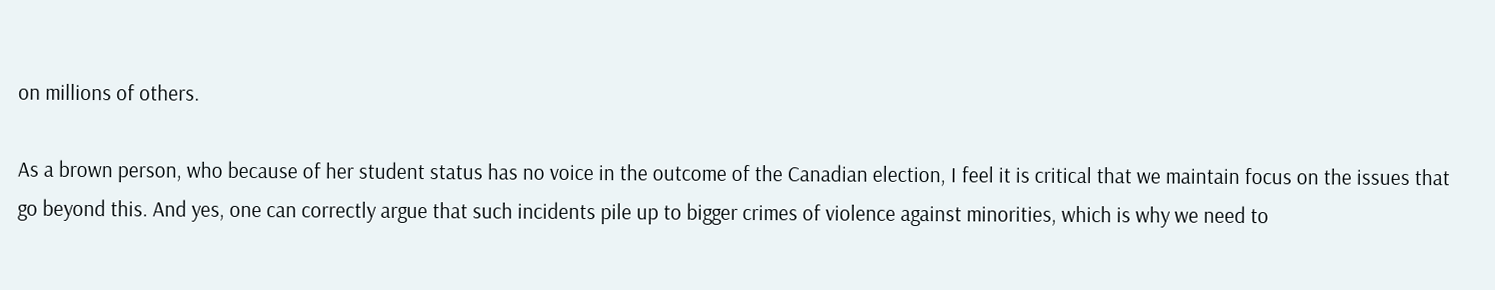on millions of others.

As a brown person, who because of her student status has no voice in the outcome of the Canadian election, I feel it is critical that we maintain focus on the issues that go beyond this. And yes, one can correctly argue that such incidents pile up to bigger crimes of violence against minorities, which is why we need to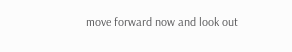move forward now and look out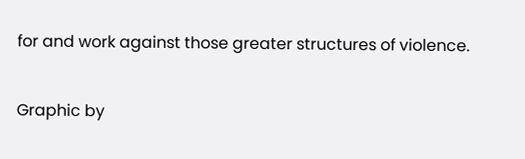for and work against those greater structures of violence.


Graphic by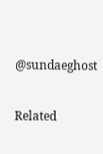@sundaeghost

Related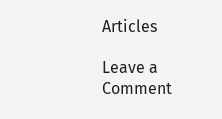Articles

Leave a Comment